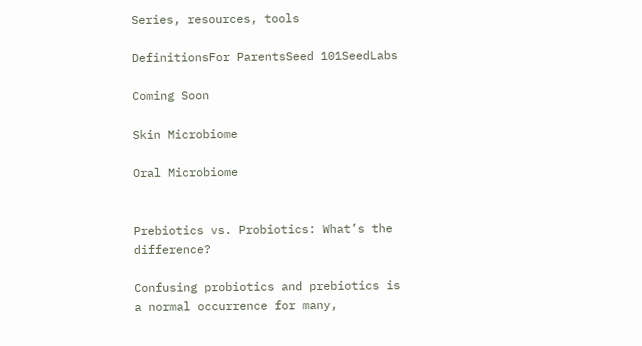Series, resources, tools

DefinitionsFor ParentsSeed 101SeedLabs

Coming Soon

Skin Microbiome

Oral Microbiome


Prebiotics vs. Probiotics: What’s the difference?

Confusing probiotics and prebiotics is a normal occurrence for many,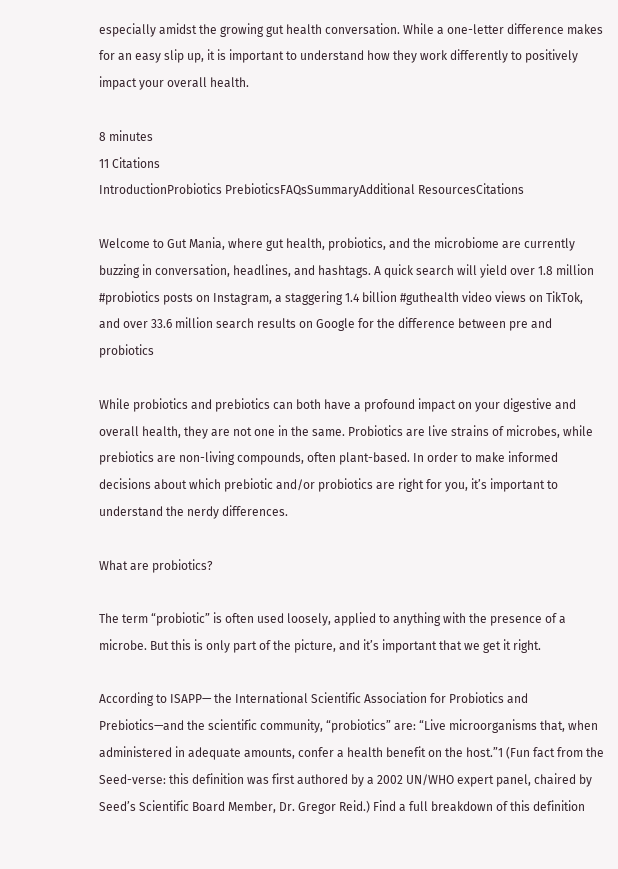especially amidst the growing gut health conversation. While a one-letter difference makes for an easy slip up, it is important to understand how they work differently to positively impact your overall health.

8 minutes
11 Citations
IntroductionProbiotics PrebioticsFAQsSummaryAdditional ResourcesCitations

Welcome to Gut Mania, where gut health, probiotics, and the microbiome are currently buzzing in conversation, headlines, and hashtags. A quick search will yield over 1.8 million #probiotics posts on Instagram, a staggering 1.4 billion #guthealth video views on TikTok, and over 33.6 million search results on Google for the difference between pre and probiotics

While probiotics and prebiotics can both have a profound impact on your digestive and overall health, they are not one in the same. Probiotics are live strains of microbes, while prebiotics are non-living compounds, often plant-based. In order to make informed decisions about which prebiotic and/or probiotics are right for you, it’s important to understand the nerdy differences.

What are probiotics?

The term “probiotic” is often used loosely, applied to anything with the presence of a microbe. But this is only part of the picture, and it’s important that we get it right.

According to ISAPP— the International Scientific Association for Probiotics and Prebiotics—and the scientific community, “probiotics” are: “Live microorganisms that, when administered in adequate amounts, confer a health benefit on the host.”1 (Fun fact from the Seed-verse: this definition was first authored by a 2002 UN/WHO expert panel, chaired by Seed’s Scientific Board Member, Dr. Gregor Reid.) Find a full breakdown of this definition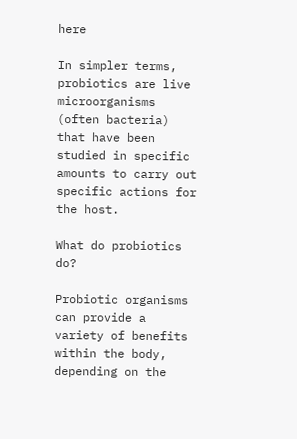here

In simpler terms, probiotics are live microorganisms (often bacteria) that have been studied in specific amounts to carry out specific actions for the host.

What do probiotics do?

Probiotic organisms can provide a variety of benefits within the body, depending on the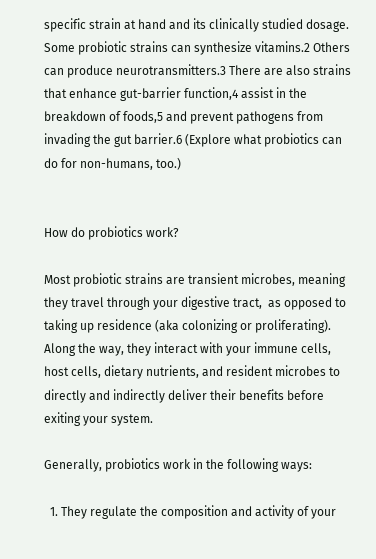specific strain at hand and its clinically studied dosage. Some probiotic strains can synthesize vitamins.2 Others can produce neurotransmitters.3 There are also strains that enhance gut-barrier function,4 assist in the breakdown of foods,5 and prevent pathogens from invading the gut barrier.6 (Explore what probiotics can do for non-humans, too.)


How do probiotics work?

Most probiotic strains are transient microbes, meaning they travel through your digestive tract,  as opposed to taking up residence (aka colonizing or proliferating). Along the way, they interact with your immune cells, host cells, dietary nutrients, and resident microbes to directly and indirectly deliver their benefits before exiting your system.

Generally, probiotics work in the following ways:

  1. They regulate the composition and activity of your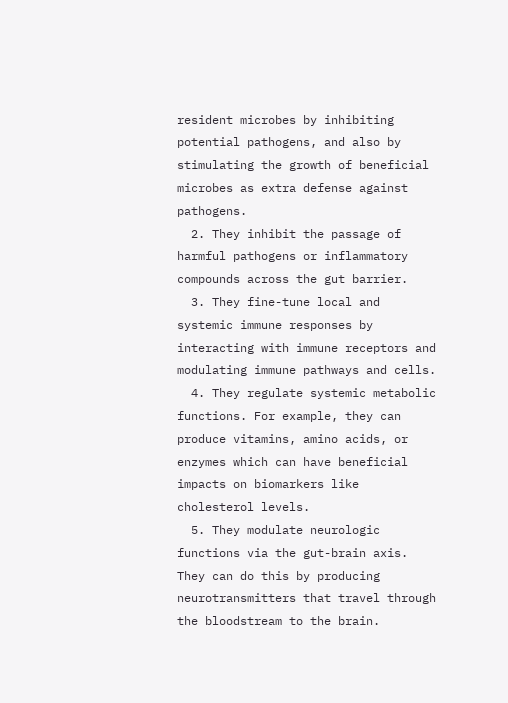resident microbes by inhibiting potential pathogens, and also by stimulating the growth of beneficial microbes as extra defense against pathogens.
  2. They inhibit the passage of harmful pathogens or inflammatory compounds across the gut barrier.
  3. They fine-tune local and systemic immune responses by interacting with immune receptors and modulating immune pathways and cells.
  4. They regulate systemic metabolic functions. For example, they can produce vitamins, amino acids, or enzymes which can have beneficial impacts on biomarkers like cholesterol levels.
  5. They modulate neurologic functions via the gut-brain axis. They can do this by producing neurotransmitters that travel through the bloodstream to the brain.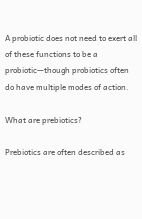A probiotic does not need to exert all of these functions to be a probiotic—though probiotics often do have multiple modes of action.

What are prebiotics?

Prebiotics are often described as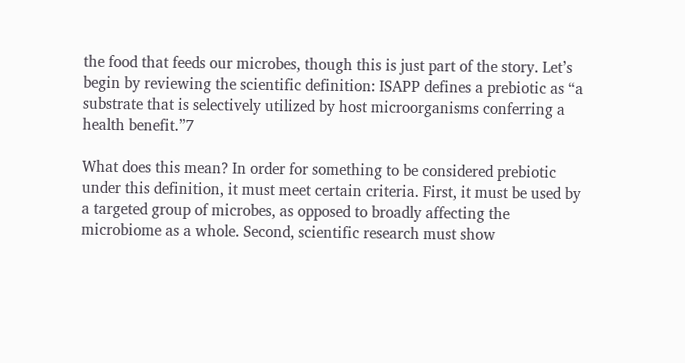the food that feeds our microbes, though this is just part of the story. Let’s begin by reviewing the scientific definition: ISAPP defines a prebiotic as “a substrate that is selectively utilized by host microorganisms conferring a health benefit.”7

What does this mean? In order for something to be considered prebiotic under this definition, it must meet certain criteria. First, it must be used by a targeted group of microbes, as opposed to broadly affecting the microbiome as a whole. Second, scientific research must show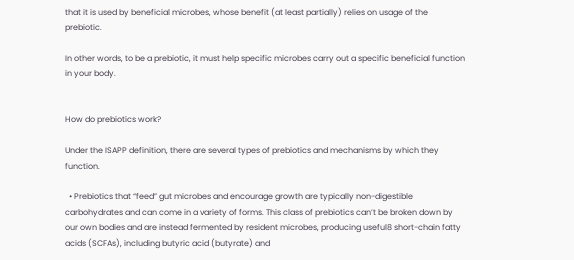that it is used by beneficial microbes, whose benefit (at least partially) relies on usage of the prebiotic.

In other words, to be a prebiotic, it must help specific microbes carry out a specific beneficial function in your body.


How do prebiotics work?

Under the ISAPP definition, there are several types of prebiotics and mechanisms by which they function.

  • Prebiotics that “feed” gut microbes and encourage growth are typically non-digestible carbohydrates and can come in a variety of forms. This class of prebiotics can’t be broken down by our own bodies and are instead fermented by resident microbes, producing useful8 short-chain fatty acids (SCFAs), including butyric acid (butyrate) and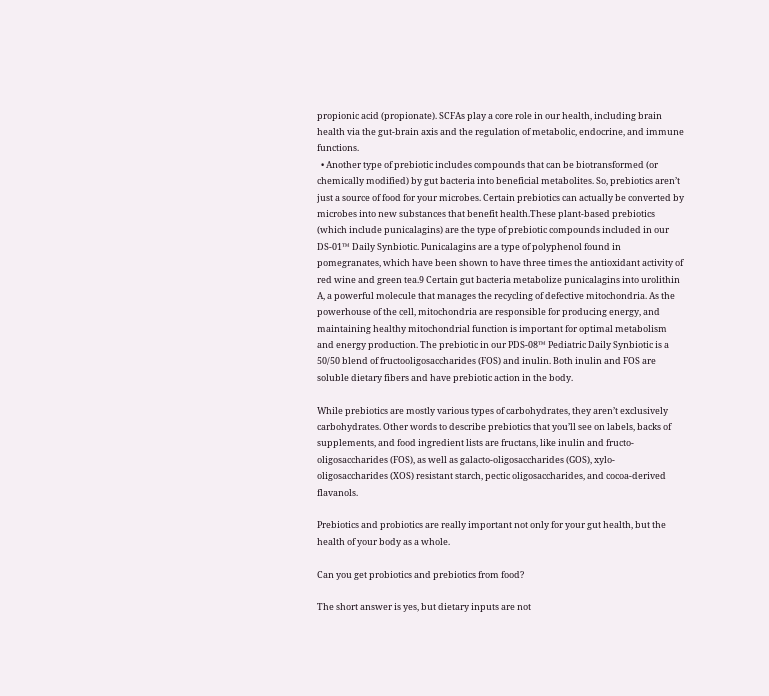propionic acid (propionate). SCFAs play a core role in our health, including brain health via the gut-brain axis and the regulation of metabolic, endocrine, and immune functions.
  • Another type of prebiotic includes compounds that can be biotransformed (or chemically modified) by gut bacteria into beneficial metabolites. So, prebiotics aren’t just a source of food for your microbes. Certain prebiotics can actually be converted by microbes into new substances that benefit health.These plant-based prebiotics (which include punicalagins) are the type of prebiotic compounds included in our DS-01™ Daily Synbiotic. Punicalagins are a type of polyphenol found in pomegranates, which have been shown to have three times the antioxidant activity of red wine and green tea.9 Certain gut bacteria metabolize punicalagins into urolithin A, a powerful molecule that manages the recycling of defective mitochondria. As the powerhouse of the cell, mitochondria are responsible for producing energy, and maintaining healthy mitochondrial function is important for optimal metabolism and energy production. The prebiotic in our PDS-08™ Pediatric Daily Synbiotic is a 50/50 blend of fructooligosaccharides (FOS) and inulin. Both inulin and FOS are soluble dietary fibers and have prebiotic action in the body.

While prebiotics are mostly various types of carbohydrates, they aren’t exclusively carbohydrates. Other words to describe prebiotics that you’ll see on labels, backs of supplements, and food ingredient lists are fructans, like inulin and fructo-oligosaccharides (FOS), as well as galacto-oligosaccharides (GOS), xylo-oligosaccharides (XOS) resistant starch, pectic oligosaccharides, and cocoa-derived flavanols.

Prebiotics and probiotics are really important not only for your gut health, but the health of your body as a whole.

Can you get probiotics and prebiotics from food?

The short answer is yes, but dietary inputs are not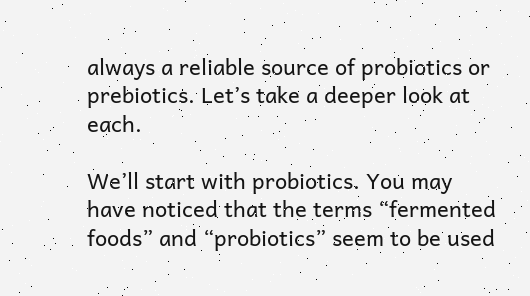always a reliable source of probiotics or prebiotics. Let’s take a deeper look at each.

We’ll start with probiotics. You may have noticed that the terms “fermented foods” and “probiotics” seem to be used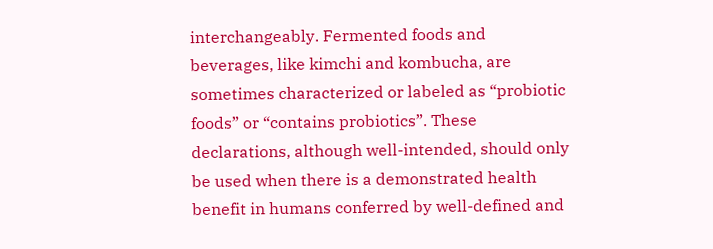interchangeably. Fermented foods and beverages, like kimchi and kombucha, are sometimes characterized or labeled as “probiotic foods” or “contains probiotics”. These declarations, although well-intended, should only be used when there is a demonstrated health benefit in humans conferred by well-defined and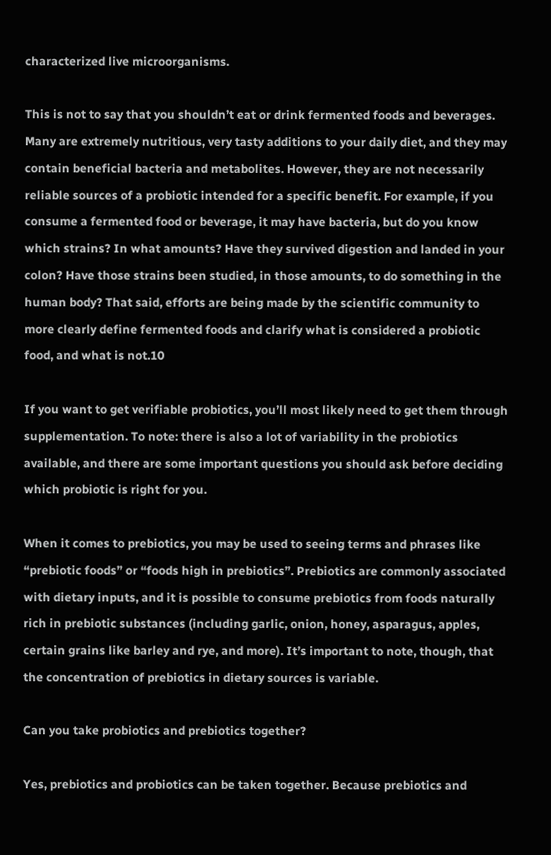characterized live microorganisms.

This is not to say that you shouldn’t eat or drink fermented foods and beverages. Many are extremely nutritious, very tasty additions to your daily diet, and they may contain beneficial bacteria and metabolites. However, they are not necessarily reliable sources of a probiotic intended for a specific benefit. For example, if you consume a fermented food or beverage, it may have bacteria, but do you know which strains? In what amounts? Have they survived digestion and landed in your colon? Have those strains been studied, in those amounts, to do something in the human body? That said, efforts are being made by the scientific community to more clearly define fermented foods and clarify what is considered a probiotic food, and what is not.10

If you want to get verifiable probiotics, you’ll most likely need to get them through supplementation. To note: there is also a lot of variability in the probiotics available, and there are some important questions you should ask before deciding which probiotic is right for you.

When it comes to prebiotics, you may be used to seeing terms and phrases like “prebiotic foods” or “foods high in prebiotics”. Prebiotics are commonly associated with dietary inputs, and it is possible to consume prebiotics from foods naturally rich in prebiotic substances (including garlic, onion, honey, asparagus, apples, certain grains like barley and rye, and more). It’s important to note, though, that the concentration of prebiotics in dietary sources is variable.

Can you take probiotics and prebiotics together?

Yes, prebiotics and probiotics can be taken together. Because prebiotics and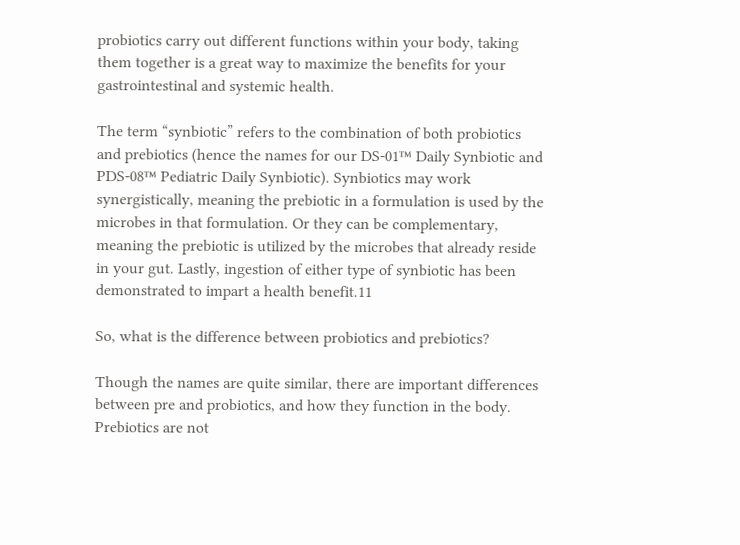probiotics carry out different functions within your body, taking them together is a great way to maximize the benefits for your gastrointestinal and systemic health.

The term “synbiotic” refers to the combination of both probiotics and prebiotics (hence the names for our DS-01™ Daily Synbiotic and PDS-08™ Pediatric Daily Synbiotic). Synbiotics may work synergistically, meaning the prebiotic in a formulation is used by the microbes in that formulation. Or they can be complementary, meaning the prebiotic is utilized by the microbes that already reside in your gut. Lastly, ingestion of either type of synbiotic has been demonstrated to impart a health benefit.11

So, what is the difference between probiotics and prebiotics?

Though the names are quite similar, there are important differences between pre and probiotics, and how they function in the body. Prebiotics are not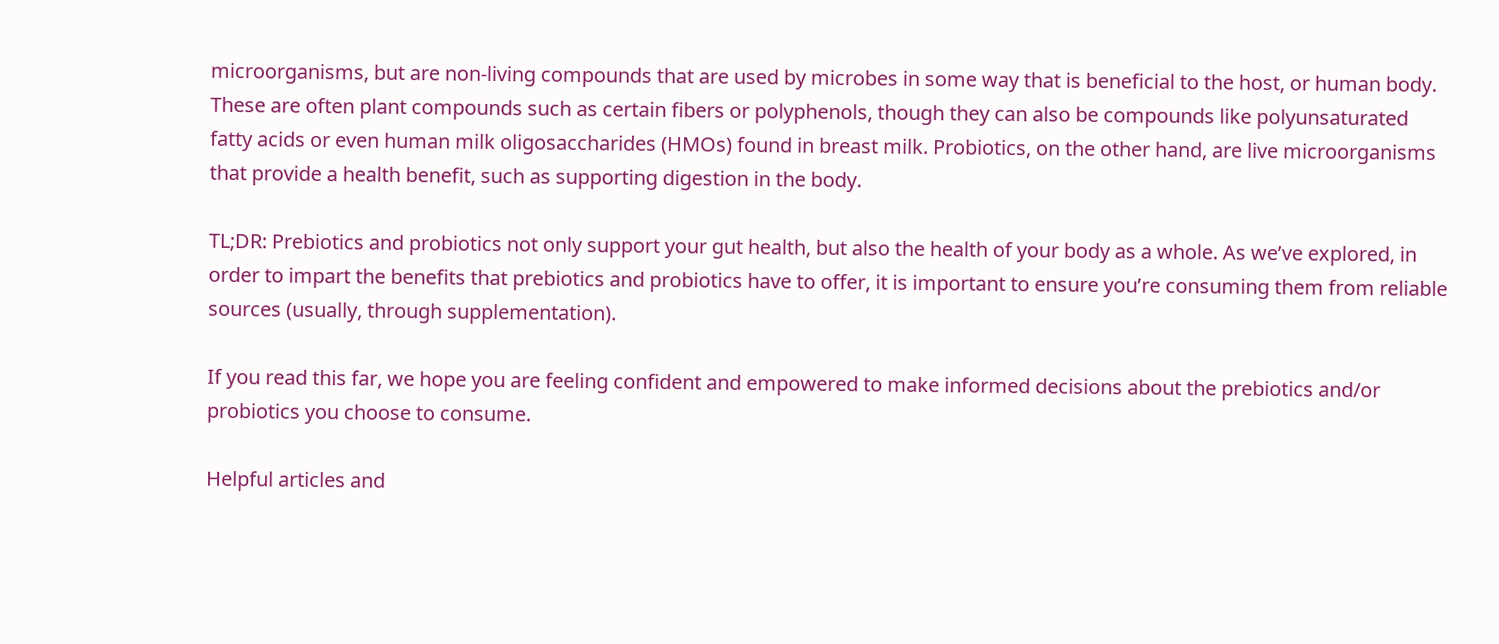microorganisms, but are non-living compounds that are used by microbes in some way that is beneficial to the host, or human body. These are often plant compounds such as certain fibers or polyphenols, though they can also be compounds like polyunsaturated fatty acids or even human milk oligosaccharides (HMOs) found in breast milk. Probiotics, on the other hand, are live microorganisms that provide a health benefit, such as supporting digestion in the body.

TL;DR: Prebiotics and probiotics not only support your gut health, but also the health of your body as a whole. As we’ve explored, in order to impart the benefits that prebiotics and probiotics have to offer, it is important to ensure you’re consuming them from reliable sources (usually, through supplementation).

If you read this far, we hope you are feeling confident and empowered to make informed decisions about the prebiotics and/or probiotics you choose to consume.

Helpful articles and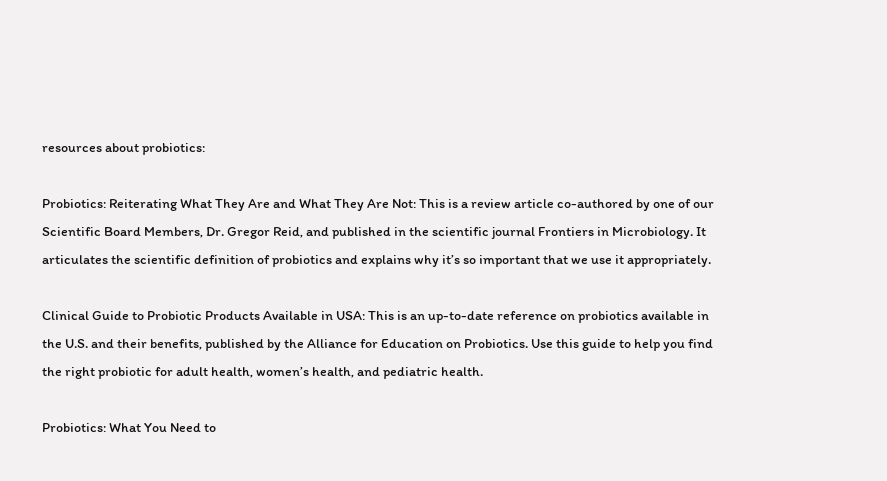resources about probiotics:

Probiotics: Reiterating What They Are and What They Are Not: This is a review article co-authored by one of our Scientific Board Members, Dr. Gregor Reid, and published in the scientific journal Frontiers in Microbiology. It articulates the scientific definition of probiotics and explains why it’s so important that we use it appropriately.

Clinical Guide to Probiotic Products Available in USA: This is an up-to-date reference on probiotics available in the U.S. and their benefits, published by the Alliance for Education on Probiotics. Use this guide to help you find the right probiotic for adult health, women’s health, and pediatric health.

Probiotics: What You Need to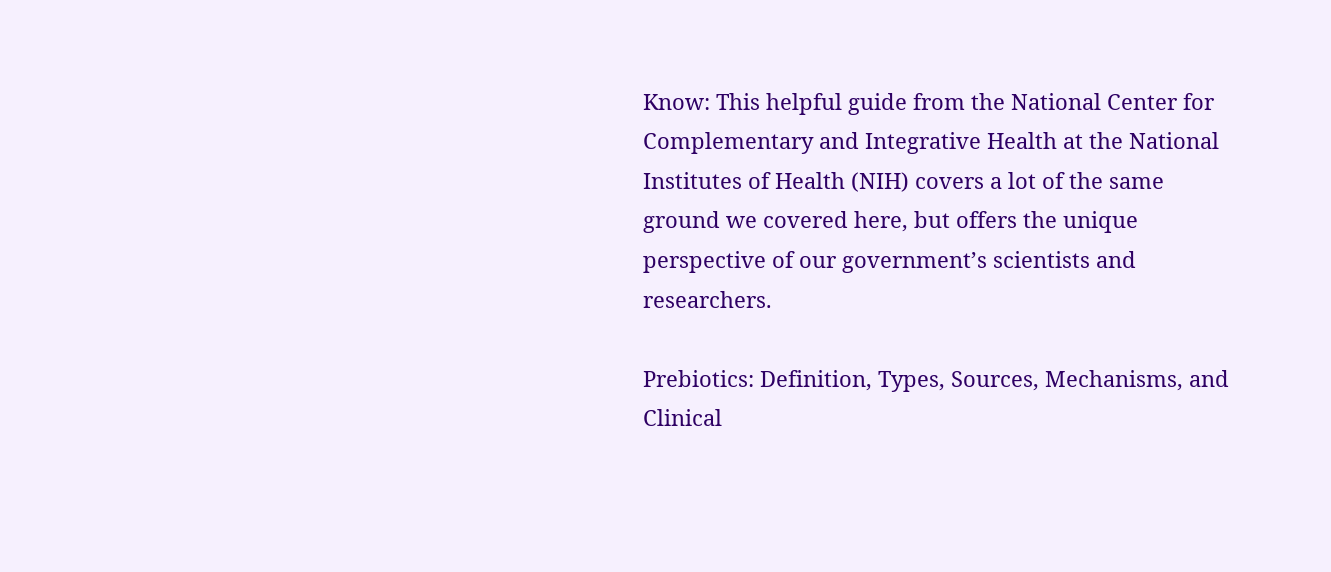Know: This helpful guide from the National Center for Complementary and Integrative Health at the National Institutes of Health (NIH) covers a lot of the same ground we covered here, but offers the unique perspective of our government’s scientists and researchers.

Prebiotics: Definition, Types, Sources, Mechanisms, and Clinical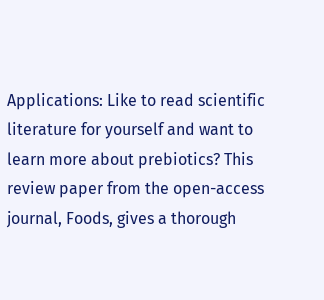Applications: Like to read scientific literature for yourself and want to learn more about prebiotics? This review paper from the open-access journal, Foods, gives a thorough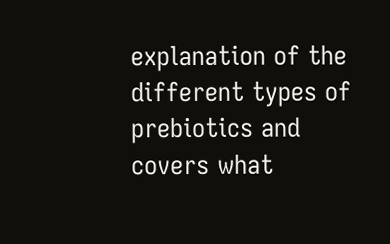explanation of the different types of prebiotics and covers what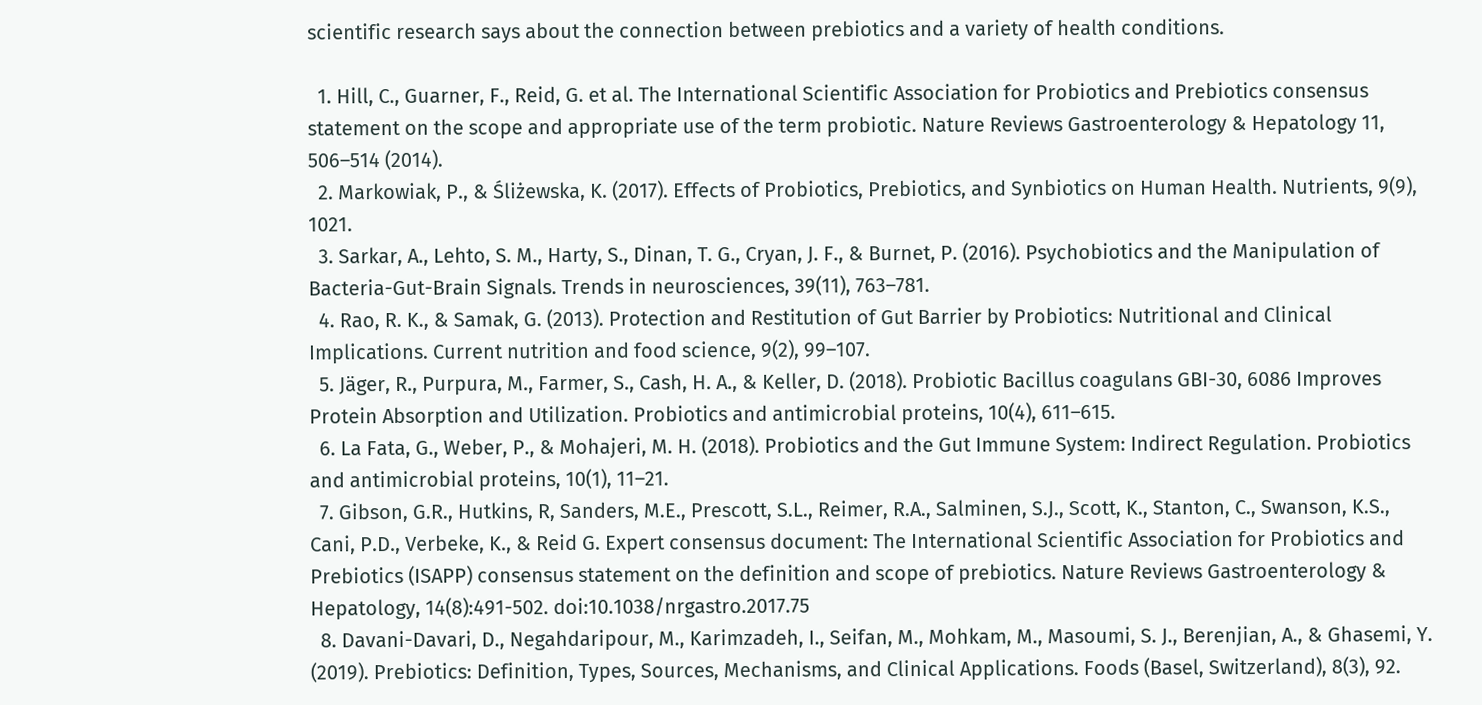scientific research says about the connection between prebiotics and a variety of health conditions.

  1. Hill, C., Guarner, F., Reid, G. et al. The International Scientific Association for Probiotics and Prebiotics consensus statement on the scope and appropriate use of the term probiotic. Nature Reviews Gastroenterology & Hepatology 11, 506–514 (2014).
  2. Markowiak, P., & Śliżewska, K. (2017). Effects of Probiotics, Prebiotics, and Synbiotics on Human Health. Nutrients, 9(9), 1021.
  3. Sarkar, A., Lehto, S. M., Harty, S., Dinan, T. G., Cryan, J. F., & Burnet, P. (2016). Psychobiotics and the Manipulation of Bacteria-Gut-Brain Signals. Trends in neurosciences, 39(11), 763–781.
  4. Rao, R. K., & Samak, G. (2013). Protection and Restitution of Gut Barrier by Probiotics: Nutritional and Clinical Implications. Current nutrition and food science, 9(2), 99–107.
  5. Jäger, R., Purpura, M., Farmer, S., Cash, H. A., & Keller, D. (2018). Probiotic Bacillus coagulans GBI-30, 6086 Improves Protein Absorption and Utilization. Probiotics and antimicrobial proteins, 10(4), 611–615.
  6. La Fata, G., Weber, P., & Mohajeri, M. H. (2018). Probiotics and the Gut Immune System: Indirect Regulation. Probiotics and antimicrobial proteins, 10(1), 11–21.
  7. Gibson, G.R., Hutkins, R, Sanders, M.E., Prescott, S.L., Reimer, R.A., Salminen, S.J., Scott, K., Stanton, C., Swanson, K.S., Cani, P.D., Verbeke, K., & Reid G. Expert consensus document: The International Scientific Association for Probiotics and Prebiotics (ISAPP) consensus statement on the definition and scope of prebiotics. Nature Reviews Gastroenterology & Hepatology, 14(8):491-502. doi:10.1038/nrgastro.2017.75
  8. Davani-Davari, D., Negahdaripour, M., Karimzadeh, I., Seifan, M., Mohkam, M., Masoumi, S. J., Berenjian, A., & Ghasemi, Y. (2019). Prebiotics: Definition, Types, Sources, Mechanisms, and Clinical Applications. Foods (Basel, Switzerland), 8(3), 92.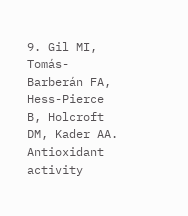9. Gil MI, Tomás-Barberán FA, Hess-Pierce B, Holcroft DM, Kader AA. Antioxidant activity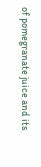of pomegranate juice and its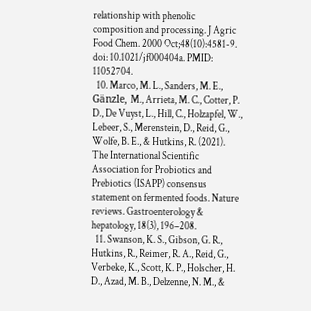relationship with phenolic composition and processing. J Agric Food Chem. 2000 Oct;48(10):4581-9. doi: 10.1021/jf000404a. PMID: 11052704.
  10. Marco, M. L., Sanders, M. E., Gänzle, M., Arrieta, M. C., Cotter, P. D., De Vuyst, L., Hill, C., Holzapfel, W., Lebeer, S., Merenstein, D., Reid, G., Wolfe, B. E., & Hutkins, R. (2021). The International Scientific Association for Probiotics and Prebiotics (ISAPP) consensus statement on fermented foods. Nature reviews. Gastroenterology & hepatology, 18(3), 196–208.
  11. Swanson, K. S., Gibson, G. R., Hutkins, R., Reimer, R. A., Reid, G., Verbeke, K., Scott, K. P., Holscher, H. D., Azad, M. B., Delzenne, N. M., &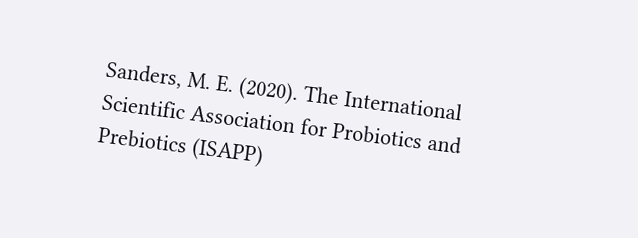Sanders, M. E. (2020). The International Scientific Association for Probiotics and Prebiotics (ISAPP)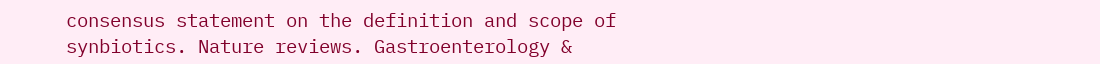consensus statement on the definition and scope of synbiotics. Nature reviews. Gastroenterology &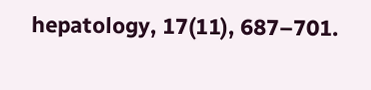hepatology, 17(11), 687–701.